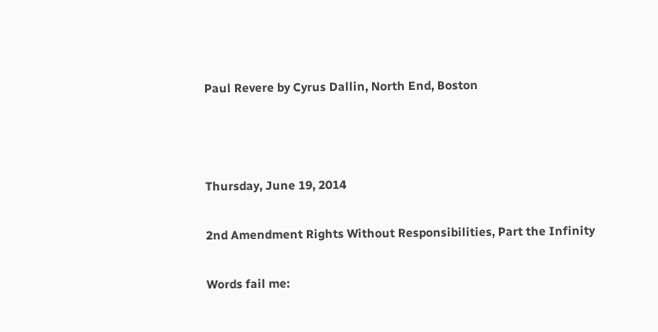Paul Revere by Cyrus Dallin, North End, Boston



Thursday, June 19, 2014

2nd Amendment Rights Without Responsibilities, Part the Infinity

Words fail me: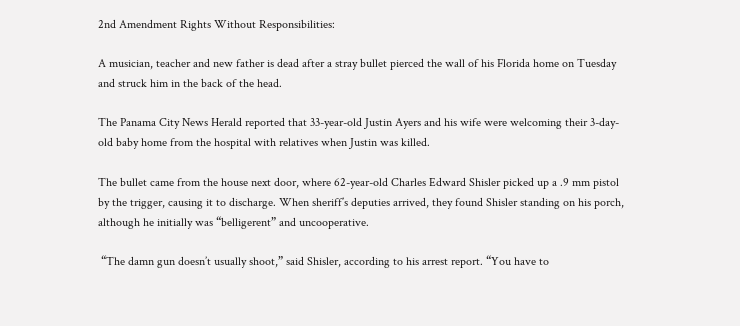2nd Amendment Rights Without Responsibilities:

A musician, teacher and new father is dead after a stray bullet pierced the wall of his Florida home on Tuesday and struck him in the back of the head.

The Panama City News Herald reported that 33-year-old Justin Ayers and his wife were welcoming their 3-day-old baby home from the hospital with relatives when Justin was killed.

The bullet came from the house next door, where 62-year-old Charles Edward Shisler picked up a .9 mm pistol by the trigger, causing it to discharge. When sheriff’s deputies arrived, they found Shisler standing on his porch, although he initially was “belligerent” and uncooperative.

 “The damn gun doesn’t usually shoot,” said Shisler, according to his arrest report. “You have to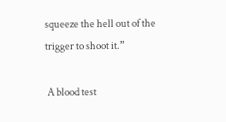squeeze the hell out of the trigger to shoot it.”

 A blood test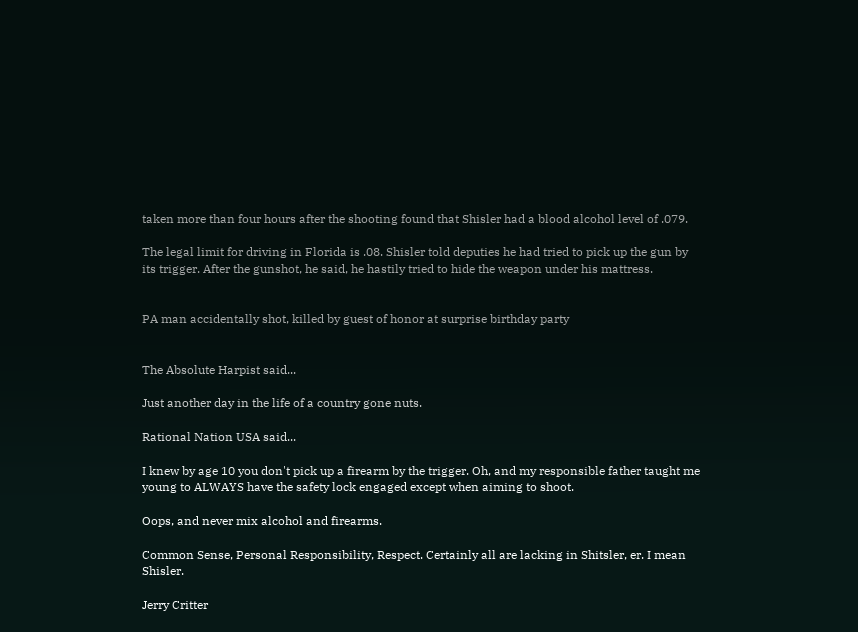taken more than four hours after the shooting found that Shisler had a blood alcohol level of .079.

The legal limit for driving in Florida is .08. Shisler told deputies he had tried to pick up the gun by its trigger. After the gunshot, he said, he hastily tried to hide the weapon under his mattress.


PA man accidentally shot, killed by guest of honor at surprise birthday party


The Absolute Harpist said...

Just another day in the life of a country gone nuts.

Rational Nation USA said...

I knew by age 10 you don't pick up a firearm by the trigger. Oh, and my responsible father taught me young to ALWAYS have the safety lock engaged except when aiming to shoot.

Oops, and never mix alcohol and firearms.

Common Sense, Personal Responsibility, Respect. Certainly all are lacking in Shitsler, er. I mean Shisler.

Jerry Critter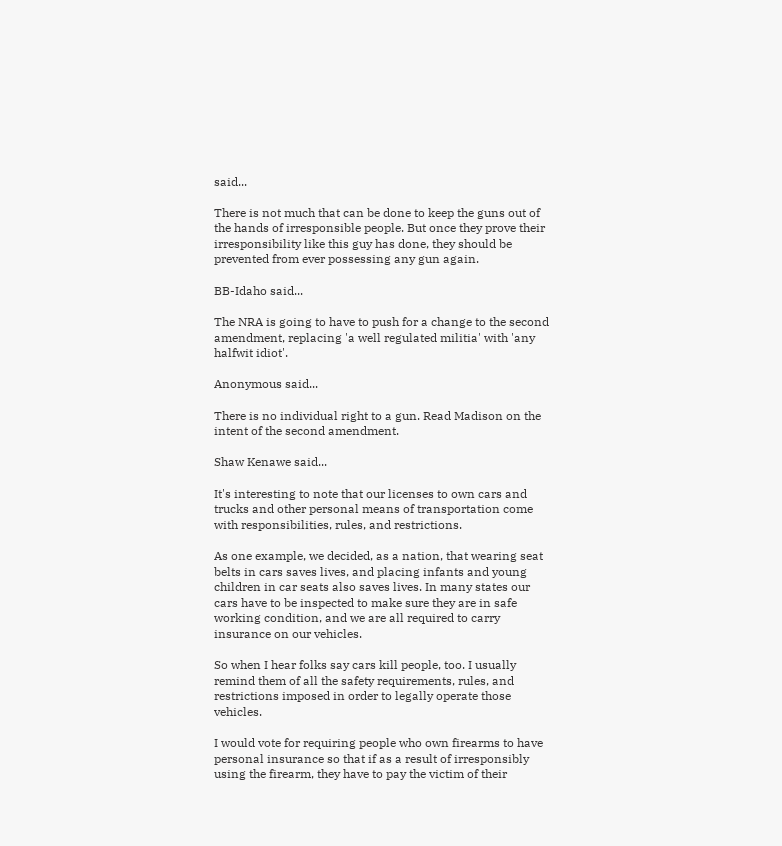said...

There is not much that can be done to keep the guns out of the hands of irresponsible people. But once they prove their irresponsibility like this guy has done, they should be prevented from ever possessing any gun again.

BB-Idaho said...

The NRA is going to have to push for a change to the second amendment, replacing 'a well regulated militia' with 'any halfwit idiot'.

Anonymous said...

There is no individual right to a gun. Read Madison on the intent of the second amendment.

Shaw Kenawe said...

It's interesting to note that our licenses to own cars and trucks and other personal means of transportation come with responsibilities, rules, and restrictions.

As one example, we decided, as a nation, that wearing seat belts in cars saves lives, and placing infants and young children in car seats also saves lives. In many states our cars have to be inspected to make sure they are in safe working condition, and we are all required to carry insurance on our vehicles.

So when I hear folks say cars kill people, too. I usually remind them of all the safety requirements, rules, and restrictions imposed in order to legally operate those vehicles.

I would vote for requiring people who own firearms to have personal insurance so that if as a result of irresponsibly using the firearm, they have to pay the victim of their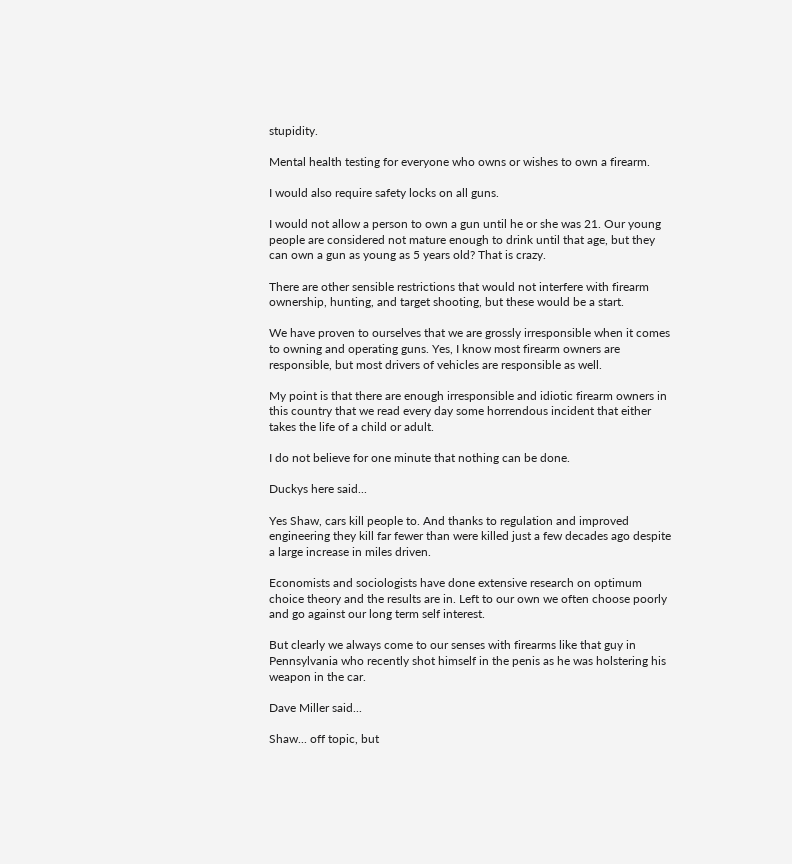stupidity.

Mental health testing for everyone who owns or wishes to own a firearm.

I would also require safety locks on all guns.

I would not allow a person to own a gun until he or she was 21. Our young people are considered not mature enough to drink until that age, but they can own a gun as young as 5 years old? That is crazy.

There are other sensible restrictions that would not interfere with firearm ownership, hunting, and target shooting, but these would be a start.

We have proven to ourselves that we are grossly irresponsible when it comes to owning and operating guns. Yes, I know most firearm owners are responsible, but most drivers of vehicles are responsible as well.

My point is that there are enough irresponsible and idiotic firearm owners in this country that we read every day some horrendous incident that either takes the life of a child or adult.

I do not believe for one minute that nothing can be done.

Duckys here said...

Yes Shaw, cars kill people to. And thanks to regulation and improved engineering they kill far fewer than were killed just a few decades ago despite a large increase in miles driven.

Economists and sociologists have done extensive research on optimum choice theory and the results are in. Left to our own we often choose poorly and go against our long term self interest.

But clearly we always come to our senses with firearms like that guy in Pennsylvania who recently shot himself in the penis as he was holstering his weapon in the car.

Dave Miller said...

Shaw... off topic, but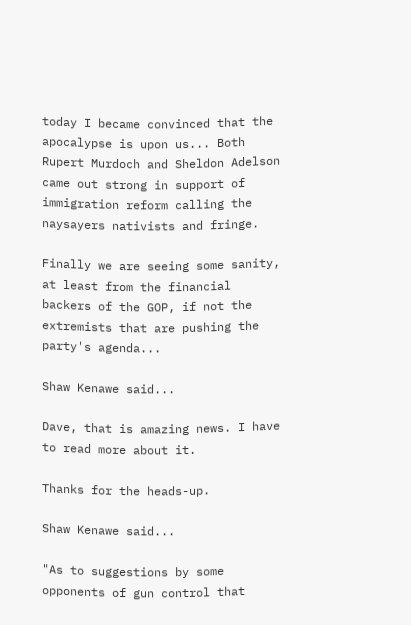today I became convinced that the apocalypse is upon us... Both Rupert Murdoch and Sheldon Adelson came out strong in support of immigration reform calling the naysayers nativists and fringe.

Finally we are seeing some sanity, at least from the financial backers of the GOP, if not the extremists that are pushing the party's agenda...

Shaw Kenawe said...

Dave, that is amazing news. I have to read more about it.

Thanks for the heads-up.

Shaw Kenawe said...

"As to suggestions by some opponents of gun control that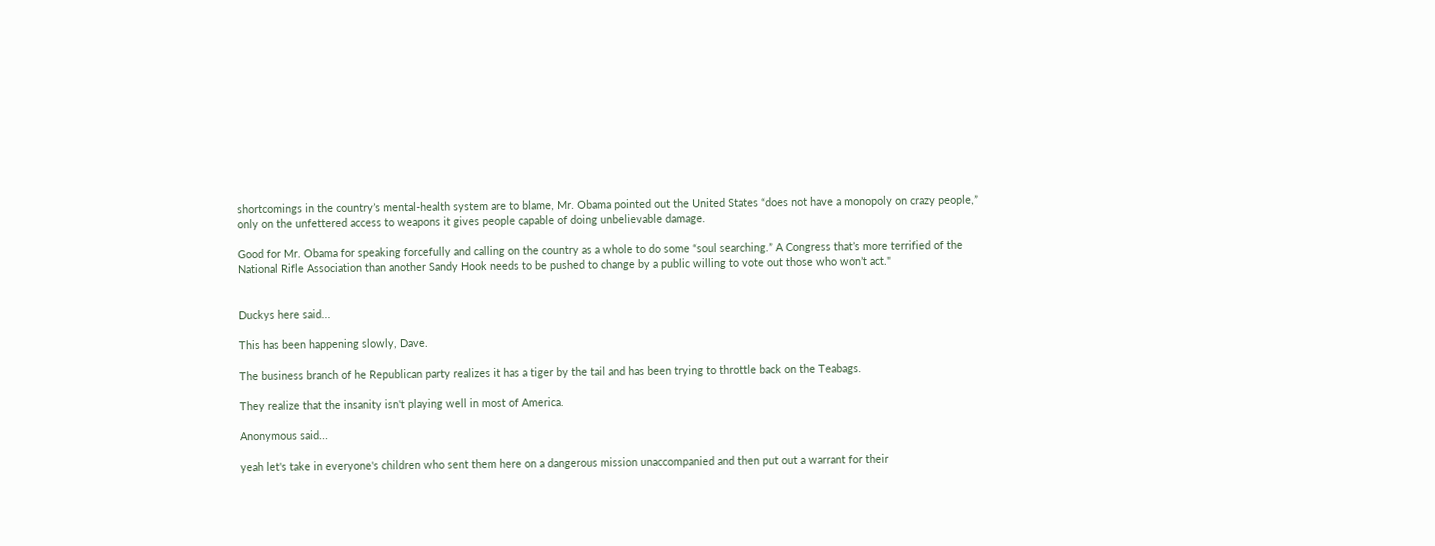shortcomings in the country’s mental-health system are to blame, Mr. Obama pointed out the United States “does not have a monopoly on crazy people,” only on the unfettered access to weapons it gives people capable of doing unbelievable damage.

Good for Mr. Obama for speaking forcefully and calling on the country as a whole to do some “soul searching.” A Congress that’s more terrified of the National Rifle Association than another Sandy Hook needs to be pushed to change by a public willing to vote out those who won’t act."


Duckys here said...

This has been happening slowly, Dave.

The business branch of he Republican party realizes it has a tiger by the tail and has been trying to throttle back on the Teabags.

They realize that the insanity isn't playing well in most of America.

Anonymous said...

yeah let's take in everyone's children who sent them here on a dangerous mission unaccompanied and then put out a warrant for their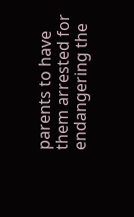parents to have them arrested for endangering the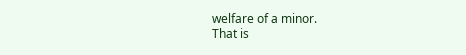welfare of a minor.
That is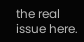the real issue here.